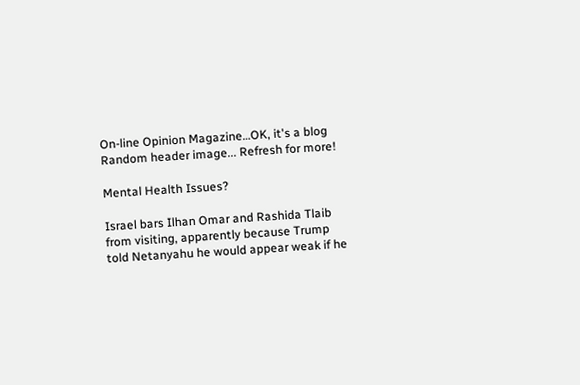On-line Opinion Magazine…OK, it's a blog
Random header image... Refresh for more!

Mental Health Issues?

Israel bars Ilhan Omar and Rashida Tlaib from visiting, apparently because Trump told Netanyahu he would appear weak if he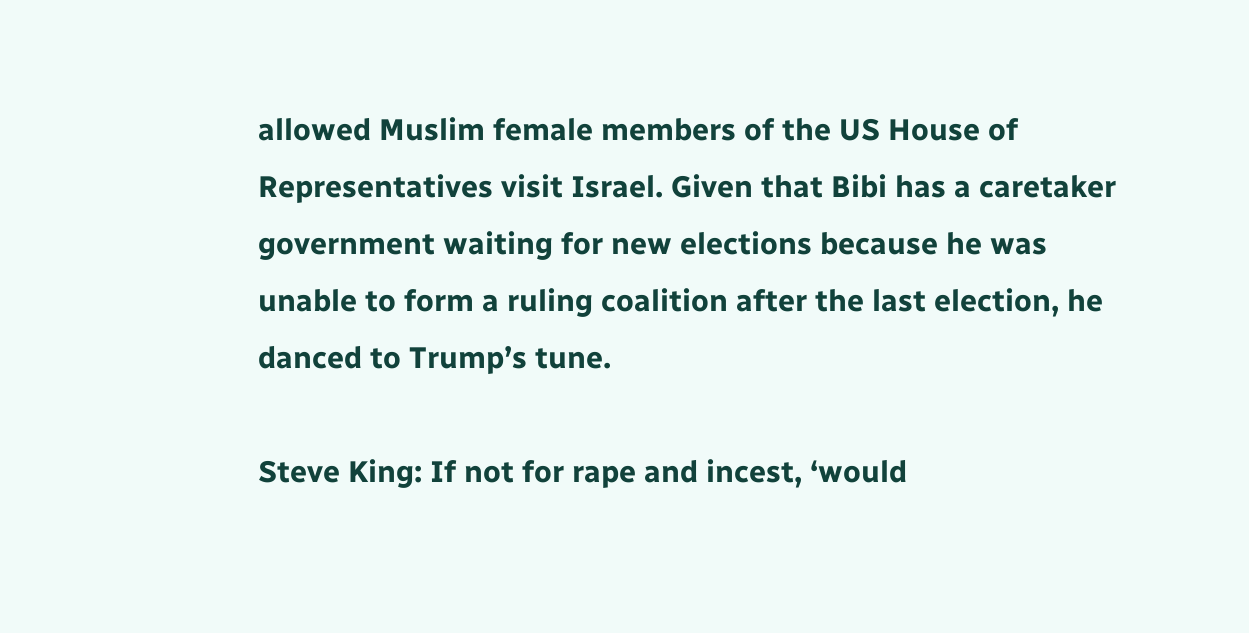allowed Muslim female members of the US House of Representatives visit Israel. Given that Bibi has a caretaker government waiting for new elections because he was unable to form a ruling coalition after the last election, he danced to Trump’s tune.

Steve King: If not for rape and incest, ‘would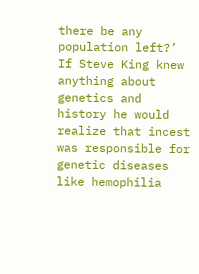there be any population left?’ If Steve King knew anything about genetics and history he would realize that incest was responsible for genetic diseases like hemophilia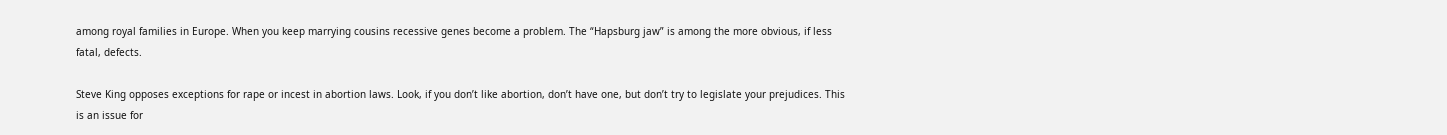among royal families in Europe. When you keep marrying cousins recessive genes become a problem. The “Hapsburg jaw” is among the more obvious, if less fatal, defects.

Steve King opposes exceptions for rape or incest in abortion laws. Look, if you don’t like abortion, don’t have one, but don’t try to legislate your prejudices. This is an issue for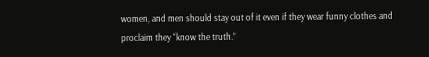women, and men should stay out of it even if they wear funny clothes and proclaim they “know the truth.”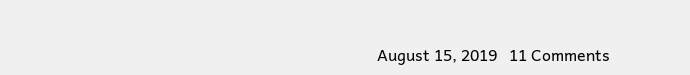August 15, 2019   11 Comments